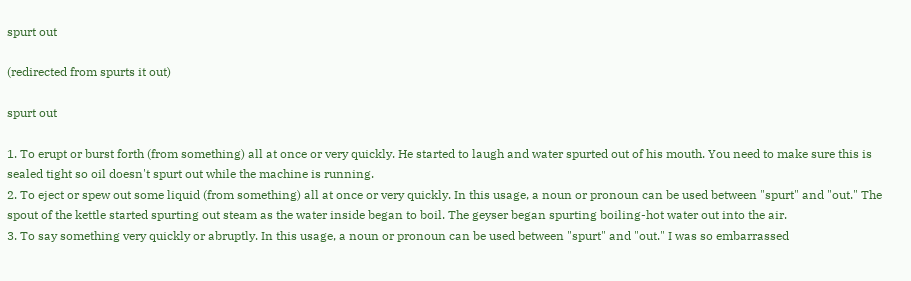spurt out

(redirected from spurts it out)

spurt out

1. To erupt or burst forth (from something) all at once or very quickly. He started to laugh and water spurted out of his mouth. You need to make sure this is sealed tight so oil doesn't spurt out while the machine is running.
2. To eject or spew out some liquid (from something) all at once or very quickly. In this usage, a noun or pronoun can be used between "spurt" and "out." The spout of the kettle started spurting out steam as the water inside began to boil. The geyser began spurting boiling-hot water out into the air.
3. To say something very quickly or abruptly. In this usage, a noun or pronoun can be used between "spurt" and "out." I was so embarrassed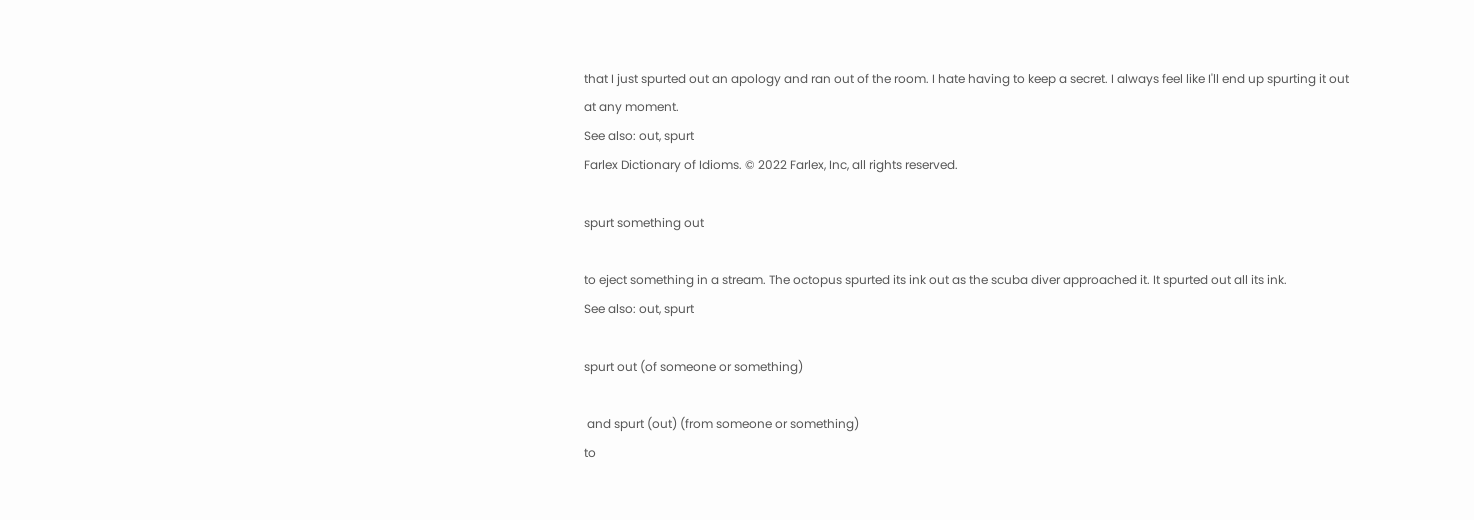that I just spurted out an apology and ran out of the room. I hate having to keep a secret. I always feel like I'll end up spurting it out at any moment.
See also: out, spurt
Farlex Dictionary of Idioms. © 2022 Farlex, Inc, all rights reserved.

spurt something out

to eject something in a stream. The octopus spurted its ink out as the scuba diver approached it. It spurted out all its ink.
See also: out, spurt

spurt out (of someone or something)

 and spurt (out) (from someone or something)
to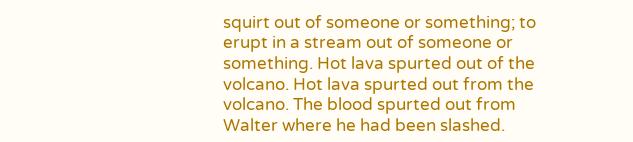squirt out of someone or something; to erupt in a stream out of someone or something. Hot lava spurted out of the volcano. Hot lava spurted out from the volcano. The blood spurted out from Walter where he had been slashed.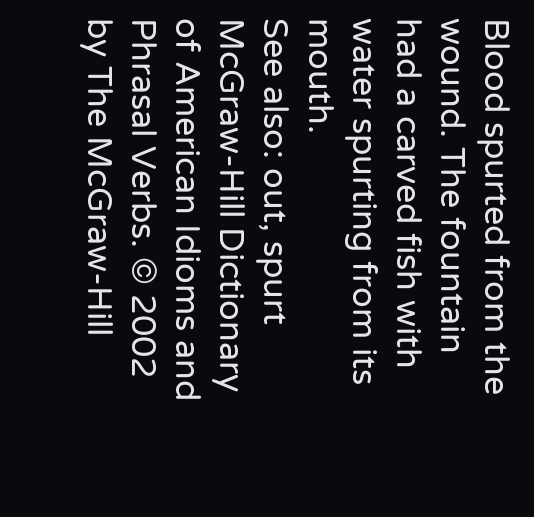Blood spurted from the wound. The fountain had a carved fish with water spurting from its mouth.
See also: out, spurt
McGraw-Hill Dictionary of American Idioms and Phrasal Verbs. © 2002 by The McGraw-Hill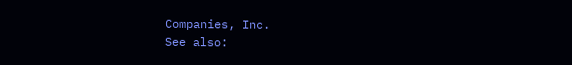Companies, Inc.
See also: